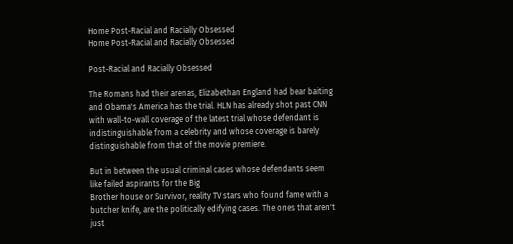Home Post-Racial and Racially Obsessed
Home Post-Racial and Racially Obsessed

Post-Racial and Racially Obsessed

The Romans had their arenas, Elizabethan England had bear baiting and Obama's America has the trial. HLN has already shot past CNN with wall-to-wall coverage of the latest trial whose defendant is indistinguishable from a celebrity and whose coverage is barely distinguishable from that of the movie premiere.

But in between the usual criminal cases whose defendants seem like failed aspirants for the Big
Brother house or Survivor, reality TV stars who found fame with a butcher knife, are the politically edifying cases. The ones that aren't just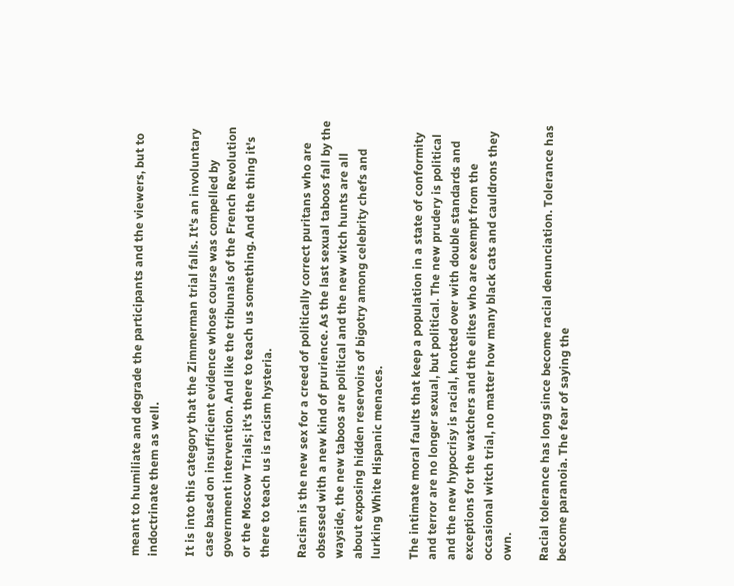meant to humiliate and degrade the participants and the viewers, but to indoctrinate them as well.

It is into this category that the Zimmerman trial falls. It's an involuntary case based on insufficient evidence whose course was compelled by government intervention. And like the tribunals of the French Revolution or the Moscow Trials; it's there to teach us something. And the thing it's there to teach us is racism hysteria.

Racism is the new sex for a creed of politically correct puritans who are obsessed with a new kind of prurience. As the last sexual taboos fall by the wayside, the new taboos are political and the new witch hunts are all about exposing hidden reservoirs of bigotry among celebrity chefs and lurking White Hispanic menaces.

The intimate moral faults that keep a population in a state of conformity and terror are no longer sexual, but political. The new prudery is political and the new hypocrisy is racial, knotted over with double standards and exceptions for the watchers and the elites who are exempt from the occasional witch trial, no matter how many black cats and cauldrons they own.

Racial tolerance has long since become racial denunciation. Tolerance has become paranoia. The fear of saying the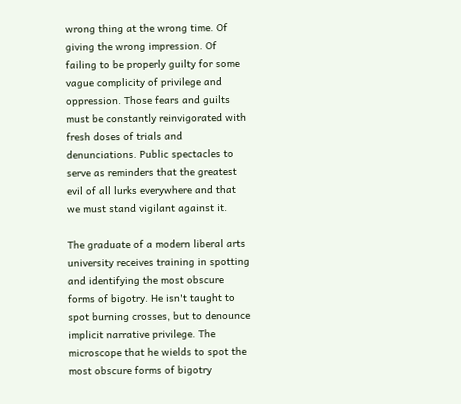wrong thing at the wrong time. Of giving the wrong impression. Of failing to be properly guilty for some vague complicity of privilege and oppression. Those fears and guilts must be constantly reinvigorated with fresh doses of trials and denunciations. Public spectacles to serve as reminders that the greatest evil of all lurks everywhere and that we must stand vigilant against it.

The graduate of a modern liberal arts university receives training in spotting and identifying the most obscure forms of bigotry. He isn't taught to spot burning crosses, but to denounce implicit narrative privilege. The microscope that he wields to spot the most obscure forms of bigotry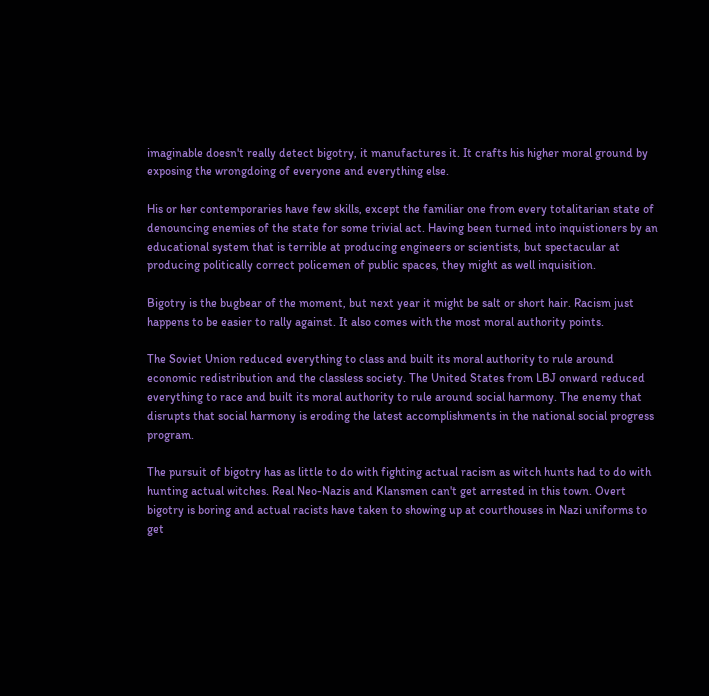imaginable doesn't really detect bigotry, it manufactures it. It crafts his higher moral ground by exposing the wrongdoing of everyone and everything else.

His or her contemporaries have few skills, except the familiar one from every totalitarian state of denouncing enemies of the state for some trivial act. Having been turned into inquistioners by an educational system that is terrible at producing engineers or scientists, but spectacular at producing politically correct policemen of public spaces, they might as well inquisition.

Bigotry is the bugbear of the moment, but next year it might be salt or short hair. Racism just happens to be easier to rally against. It also comes with the most moral authority points.

The Soviet Union reduced everything to class and built its moral authority to rule around economic redistribution and the classless society. The United States from LBJ onward reduced everything to race and built its moral authority to rule around social harmony. The enemy that disrupts that social harmony is eroding the latest accomplishments in the national social progress program.

The pursuit of bigotry has as little to do with fighting actual racism as witch hunts had to do with hunting actual witches. Real Neo-Nazis and Klansmen can't get arrested in this town. Overt bigotry is boring and actual racists have taken to showing up at courthouses in Nazi uniforms to get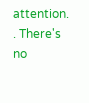attention. . There's no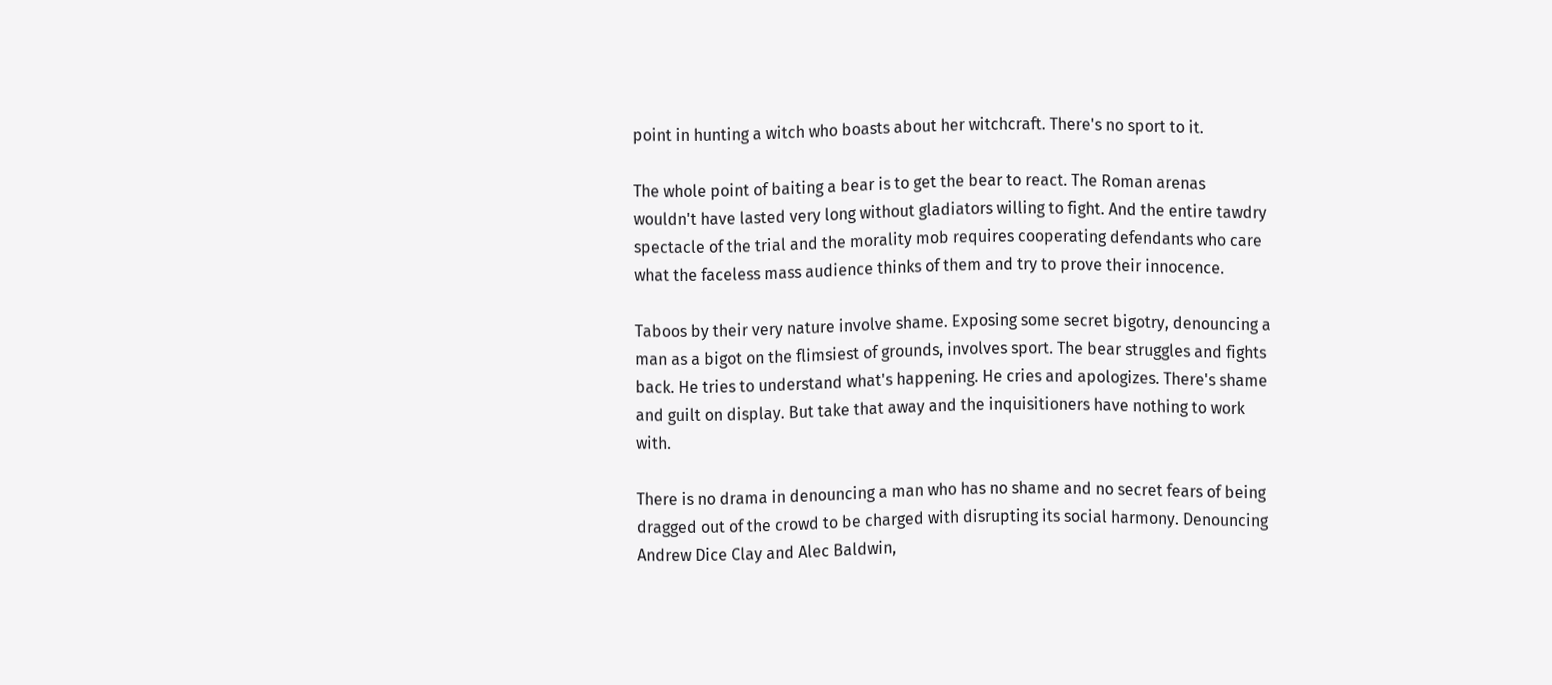point in hunting a witch who boasts about her witchcraft. There's no sport to it.

The whole point of baiting a bear is to get the bear to react. The Roman arenas wouldn't have lasted very long without gladiators willing to fight. And the entire tawdry spectacle of the trial and the morality mob requires cooperating defendants who care what the faceless mass audience thinks of them and try to prove their innocence.

Taboos by their very nature involve shame. Exposing some secret bigotry, denouncing a man as a bigot on the flimsiest of grounds, involves sport. The bear struggles and fights back. He tries to understand what's happening. He cries and apologizes. There's shame and guilt on display. But take that away and the inquisitioners have nothing to work with.

There is no drama in denouncing a man who has no shame and no secret fears of being dragged out of the crowd to be charged with disrupting its social harmony. Denouncing Andrew Dice Clay and Alec Baldwin,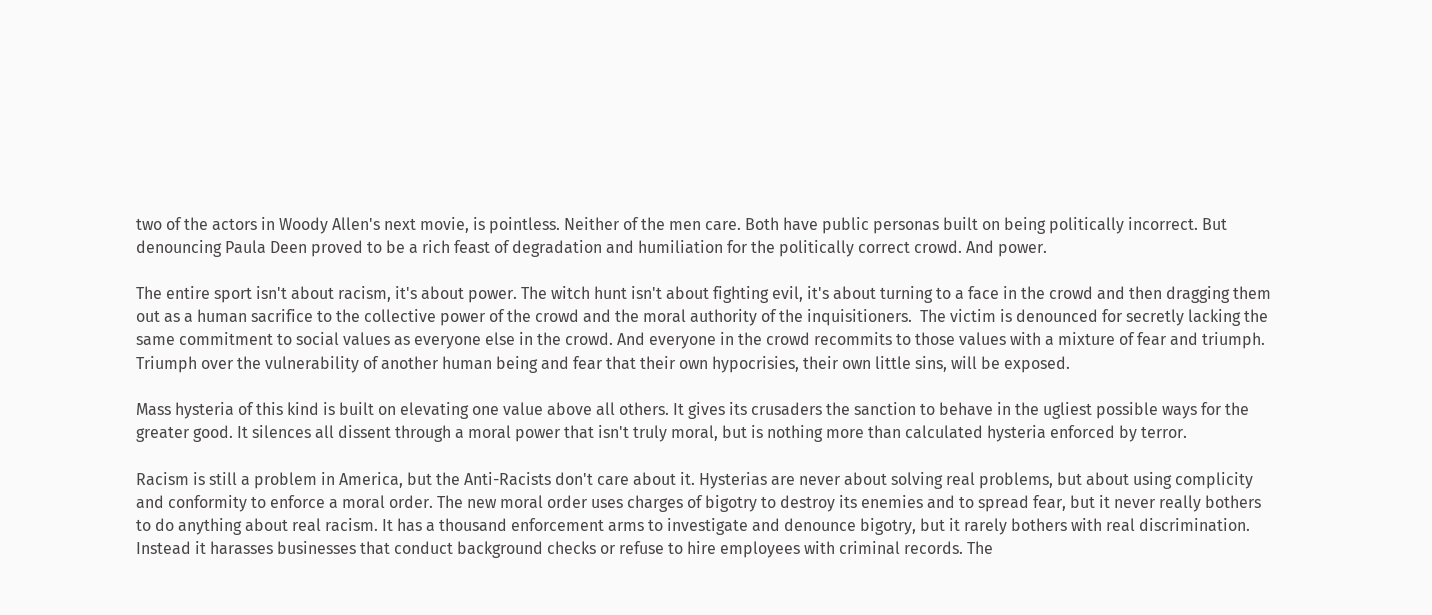two of the actors in Woody Allen's next movie, is pointless. Neither of the men care. Both have public personas built on being politically incorrect. But denouncing Paula Deen proved to be a rich feast of degradation and humiliation for the politically correct crowd. And power.

The entire sport isn't about racism, it's about power. The witch hunt isn't about fighting evil, it's about turning to a face in the crowd and then dragging them out as a human sacrifice to the collective power of the crowd and the moral authority of the inquisitioners.  The victim is denounced for secretly lacking the same commitment to social values as everyone else in the crowd. And everyone in the crowd recommits to those values with a mixture of fear and triumph. Triumph over the vulnerability of another human being and fear that their own hypocrisies, their own little sins, will be exposed.

Mass hysteria of this kind is built on elevating one value above all others. It gives its crusaders the sanction to behave in the ugliest possible ways for the greater good. It silences all dissent through a moral power that isn't truly moral, but is nothing more than calculated hysteria enforced by terror.

Racism is still a problem in America, but the Anti-Racists don't care about it. Hysterias are never about solving real problems, but about using complicity and conformity to enforce a moral order. The new moral order uses charges of bigotry to destroy its enemies and to spread fear, but it never really bothers to do anything about real racism. It has a thousand enforcement arms to investigate and denounce bigotry, but it rarely bothers with real discrimination. Instead it harasses businesses that conduct background checks or refuse to hire employees with criminal records. The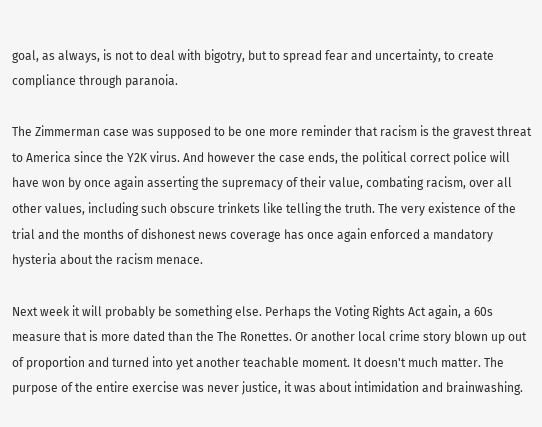goal, as always, is not to deal with bigotry, but to spread fear and uncertainty, to create compliance through paranoia.

The Zimmerman case was supposed to be one more reminder that racism is the gravest threat to America since the Y2K virus. And however the case ends, the political correct police will have won by once again asserting the supremacy of their value, combating racism, over all other values, including such obscure trinkets like telling the truth. The very existence of the trial and the months of dishonest news coverage has once again enforced a mandatory hysteria about the racism menace.

Next week it will probably be something else. Perhaps the Voting Rights Act again, a 60s measure that is more dated than the The Ronettes. Or another local crime story blown up out of proportion and turned into yet another teachable moment. It doesn't much matter. The purpose of the entire exercise was never justice, it was about intimidation and brainwashing.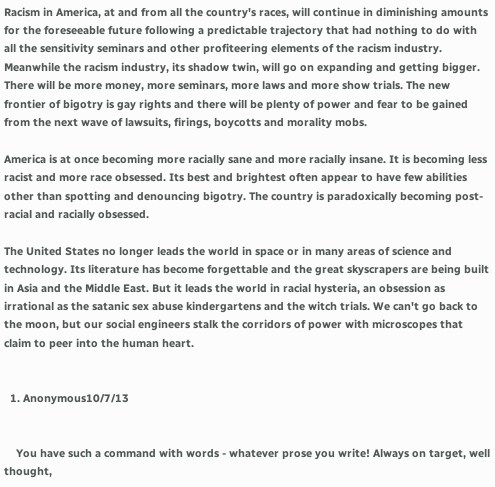Racism in America, at and from all the country's races, will continue in diminishing amounts for the foreseeable future following a predictable trajectory that had nothing to do with all the sensitivity seminars and other profiteering elements of the racism industry. Meanwhile the racism industry, its shadow twin, will go on expanding and getting bigger. There will be more money, more seminars, more laws and more show trials. The new frontier of bigotry is gay rights and there will be plenty of power and fear to be gained from the next wave of lawsuits, firings, boycotts and morality mobs.

America is at once becoming more racially sane and more racially insane. It is becoming less racist and more race obsessed. Its best and brightest often appear to have few abilities other than spotting and denouncing bigotry. The country is paradoxically becoming post-racial and racially obsessed.

The United States no longer leads the world in space or in many areas of science and technology. Its literature has become forgettable and the great skyscrapers are being built in Asia and the Middle East. But it leads the world in racial hysteria, an obsession as irrational as the satanic sex abuse kindergartens and the witch trials. We can't go back to the moon, but our social engineers stalk the corridors of power with microscopes that claim to peer into the human heart.


  1. Anonymous10/7/13


    You have such a command with words - whatever prose you write! Always on target, well thought,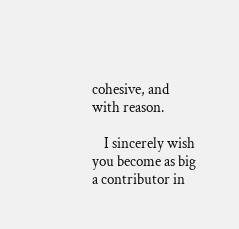cohesive, and with reason.

    I sincerely wish you become as big a contributor in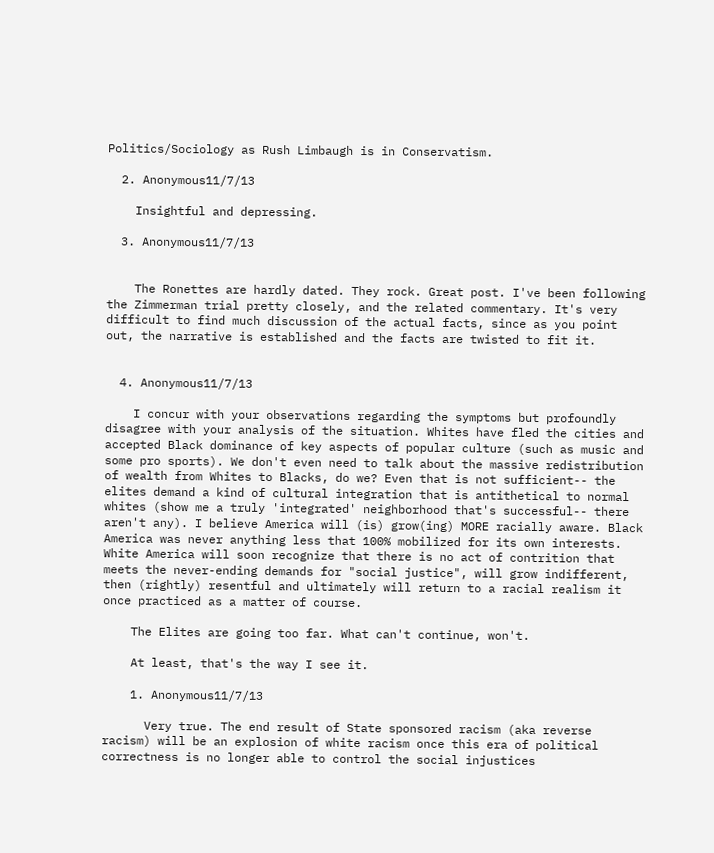Politics/Sociology as Rush Limbaugh is in Conservatism.

  2. Anonymous11/7/13

    Insightful and depressing.

  3. Anonymous11/7/13


    The Ronettes are hardly dated. They rock. Great post. I've been following the Zimmerman trial pretty closely, and the related commentary. It's very difficult to find much discussion of the actual facts, since as you point out, the narrative is established and the facts are twisted to fit it.


  4. Anonymous11/7/13

    I concur with your observations regarding the symptoms but profoundly disagree with your analysis of the situation. Whites have fled the cities and accepted Black dominance of key aspects of popular culture (such as music and some pro sports). We don't even need to talk about the massive redistribution of wealth from Whites to Blacks, do we? Even that is not sufficient-- the elites demand a kind of cultural integration that is antithetical to normal whites (show me a truly 'integrated' neighborhood that's successful-- there aren't any). I believe America will (is) grow(ing) MORE racially aware. Black America was never anything less that 100% mobilized for its own interests. White America will soon recognize that there is no act of contrition that meets the never-ending demands for "social justice", will grow indifferent, then (rightly) resentful and ultimately will return to a racial realism it once practiced as a matter of course.

    The Elites are going too far. What can't continue, won't.

    At least, that's the way I see it.

    1. Anonymous11/7/13

      Very true. The end result of State sponsored racism (aka reverse racism) will be an explosion of white racism once this era of political correctness is no longer able to control the social injustices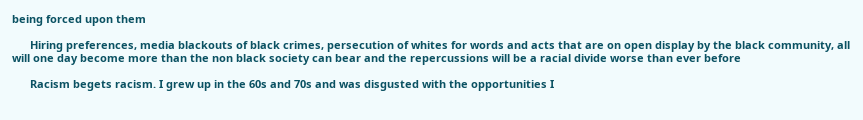being forced upon them

      Hiring preferences, media blackouts of black crimes, persecution of whites for words and acts that are on open display by the black community, all will one day become more than the non black society can bear and the repercussions will be a racial divide worse than ever before

      Racism begets racism. I grew up in the 60s and 70s and was disgusted with the opportunities I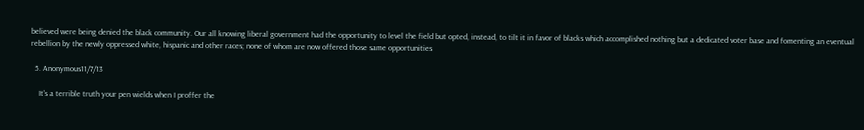believed were being denied the black community. Our all knowing liberal government had the opportunity to level the field but opted, instead, to tilt it in favor of blacks which accomplished nothing but a dedicated voter base and fomenting an eventual rebellion by the newly oppressed white, hispanic and other races; none of whom are now offered those same opportunities

  5. Anonymous11/7/13

    It's a terrible truth your pen wields when I proffer the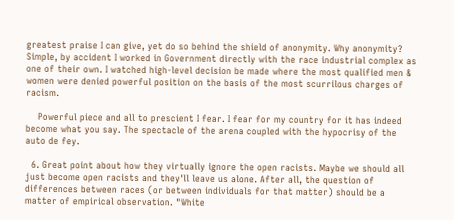greatest praise I can give, yet do so behind the shield of anonymity. Why anonymity? Simple, by accident I worked in Government directly with the race industrial complex as one of their own. I watched high-level decision be made where the most qualified men & women were denied powerful position on the basis of the most scurrilous charges of racism.

    Powerful piece and all to prescient I fear. I fear for my country for it has indeed become what you say. The spectacle of the arena coupled with the hypocrisy of the auto de fey.

  6. Great point about how they virtually ignore the open racists. Maybe we should all just become open racists and they'll leave us alone. After all, the question of differences between races (or between individuals for that matter) should be a matter of empirical observation. "White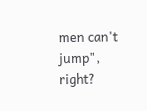men can't jump", right?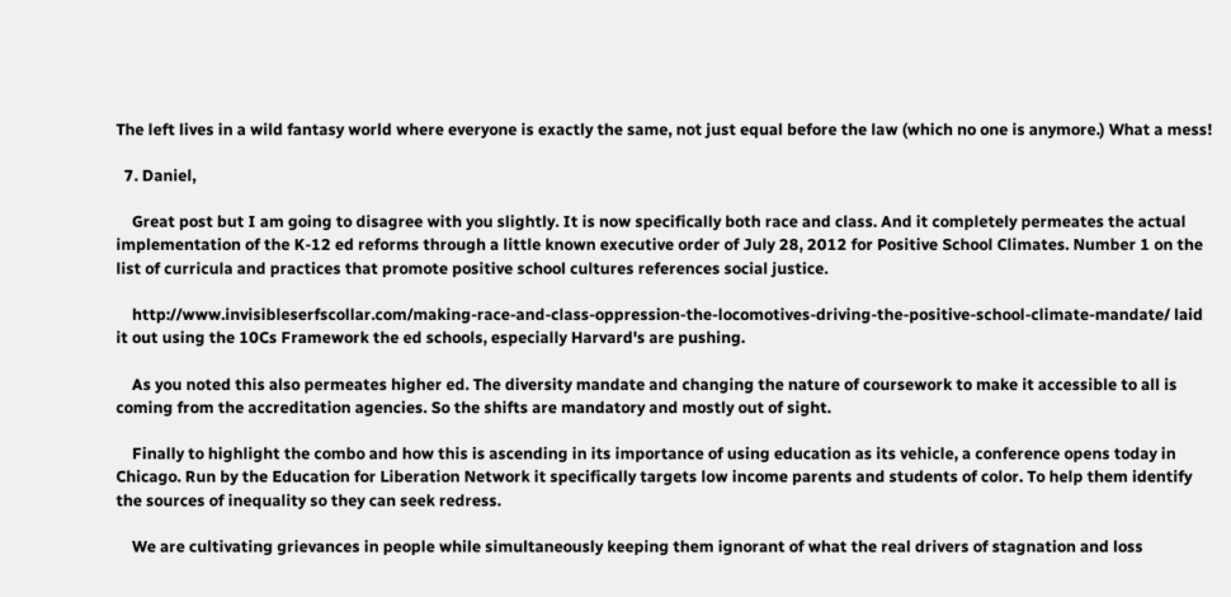The left lives in a wild fantasy world where everyone is exactly the same, not just equal before the law (which no one is anymore.) What a mess!

  7. Daniel,

    Great post but I am going to disagree with you slightly. It is now specifically both race and class. And it completely permeates the actual implementation of the K-12 ed reforms through a little known executive order of July 28, 2012 for Positive School Climates. Number 1 on the list of curricula and practices that promote positive school cultures references social justice.

    http://www.invisibleserfscollar.com/making-race-and-class-oppression-the-locomotives-driving-the-positive-school-climate-mandate/ laid it out using the 10Cs Framework the ed schools, especially Harvard's are pushing.

    As you noted this also permeates higher ed. The diversity mandate and changing the nature of coursework to make it accessible to all is coming from the accreditation agencies. So the shifts are mandatory and mostly out of sight.

    Finally to highlight the combo and how this is ascending in its importance of using education as its vehicle, a conference opens today in Chicago. Run by the Education for Liberation Network it specifically targets low income parents and students of color. To help them identify the sources of inequality so they can seek redress.

    We are cultivating grievances in people while simultaneously keeping them ignorant of what the real drivers of stagnation and loss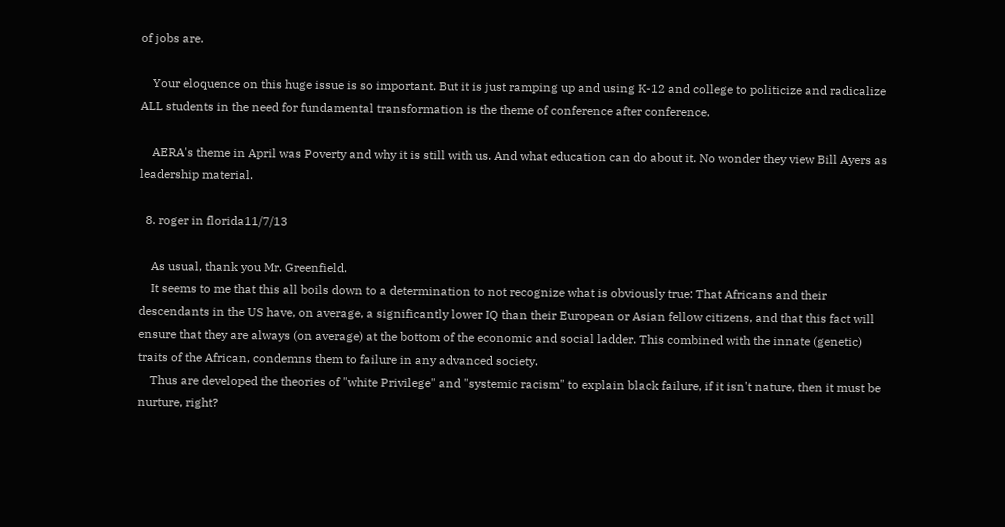of jobs are.

    Your eloquence on this huge issue is so important. But it is just ramping up and using K-12 and college to politicize and radicalize ALL students in the need for fundamental transformation is the theme of conference after conference.

    AERA's theme in April was Poverty and why it is still with us. And what education can do about it. No wonder they view Bill Ayers as leadership material.

  8. roger in florida11/7/13

    As usual, thank you Mr. Greenfield.
    It seems to me that this all boils down to a determination to not recognize what is obviously true: That Africans and their descendants in the US have, on average, a significantly lower IQ than their European or Asian fellow citizens, and that this fact will ensure that they are always (on average) at the bottom of the economic and social ladder. This combined with the innate (genetic) traits of the African, condemns them to failure in any advanced society.
    Thus are developed the theories of "white Privilege" and "systemic racism" to explain black failure, if it isn't nature, then it must be nurture, right?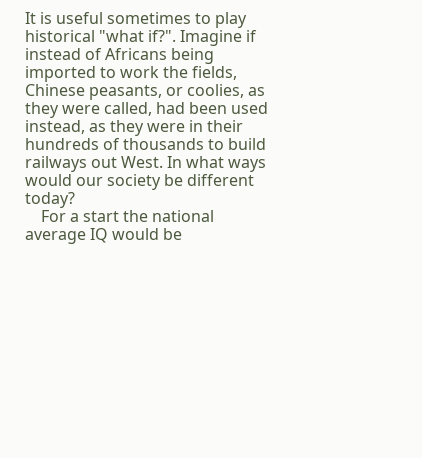It is useful sometimes to play historical "what if?". Imagine if instead of Africans being imported to work the fields, Chinese peasants, or coolies, as they were called, had been used instead, as they were in their hundreds of thousands to build railways out West. In what ways would our society be different today?
    For a start the national average IQ would be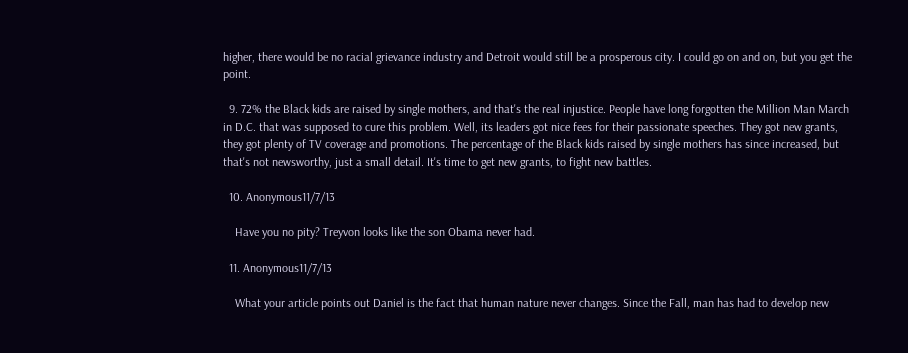higher, there would be no racial grievance industry and Detroit would still be a prosperous city. I could go on and on, but you get the point.

  9. 72% the Black kids are raised by single mothers, and that's the real injustice. People have long forgotten the Million Man March in D.C. that was supposed to cure this problem. Well, its leaders got nice fees for their passionate speeches. They got new grants, they got plenty of TV coverage and promotions. The percentage of the Black kids raised by single mothers has since increased, but that's not newsworthy, just a small detail. It's time to get new grants, to fight new battles.

  10. Anonymous11/7/13

    Have you no pity? Treyvon looks like the son Obama never had.

  11. Anonymous11/7/13

    What your article points out Daniel is the fact that human nature never changes. Since the Fall, man has had to develop new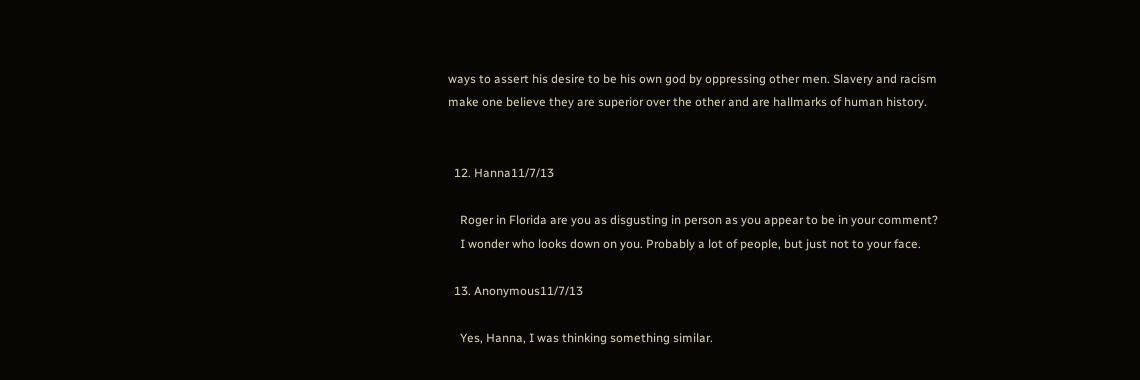ways to assert his desire to be his own god by oppressing other men. Slavery and racism make one believe they are superior over the other and are hallmarks of human history.


  12. Hanna11/7/13

    Roger in Florida are you as disgusting in person as you appear to be in your comment?
    I wonder who looks down on you. Probably a lot of people, but just not to your face.

  13. Anonymous11/7/13

    Yes, Hanna, I was thinking something similar.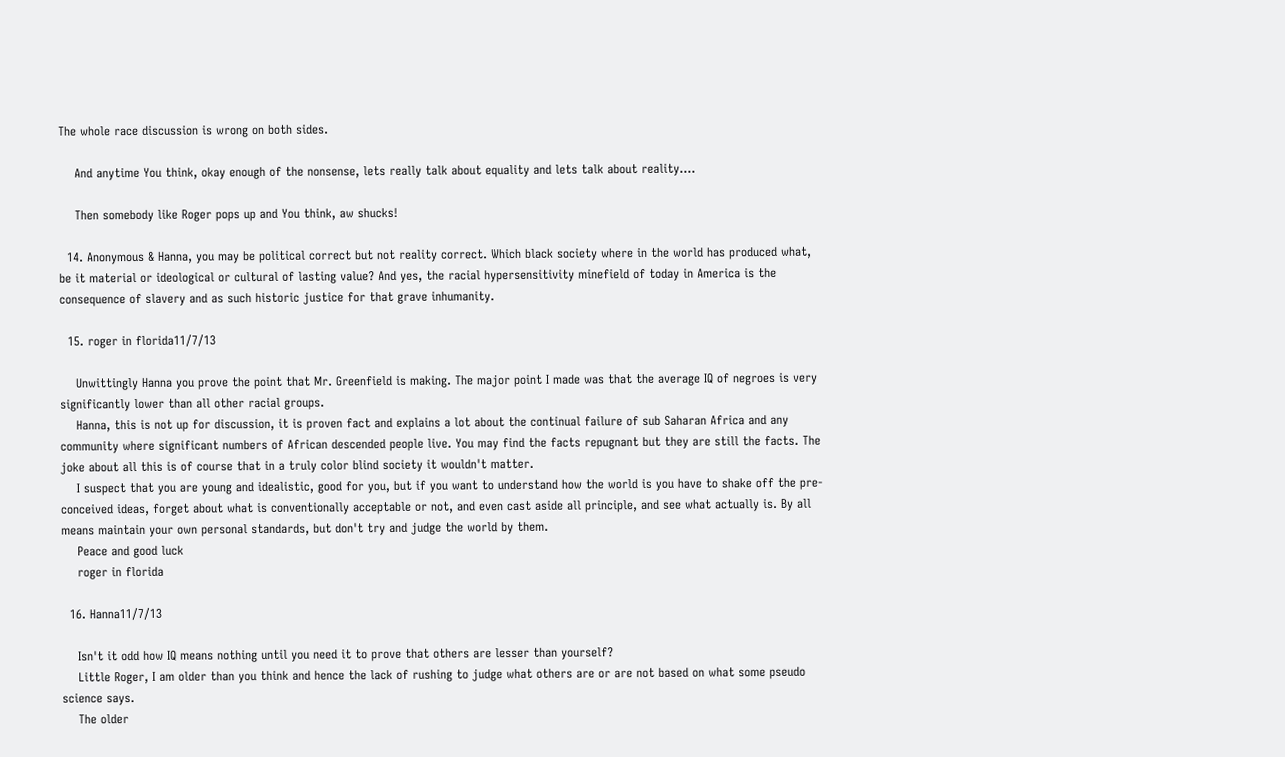The whole race discussion is wrong on both sides.

    And anytime You think, okay enough of the nonsense, lets really talk about equality and lets talk about reality....

    Then somebody like Roger pops up and You think, aw shucks!

  14. Anonymous & Hanna, you may be political correct but not reality correct. Which black society where in the world has produced what, be it material or ideological or cultural of lasting value? And yes, the racial hypersensitivity minefield of today in America is the consequence of slavery and as such historic justice for that grave inhumanity.

  15. roger in florida11/7/13

    Unwittingly Hanna you prove the point that Mr. Greenfield is making. The major point I made was that the average IQ of negroes is very significantly lower than all other racial groups.
    Hanna, this is not up for discussion, it is proven fact and explains a lot about the continual failure of sub Saharan Africa and any community where significant numbers of African descended people live. You may find the facts repugnant but they are still the facts. The joke about all this is of course that in a truly color blind society it wouldn't matter.
    I suspect that you are young and idealistic, good for you, but if you want to understand how the world is you have to shake off the pre-conceived ideas, forget about what is conventionally acceptable or not, and even cast aside all principle, and see what actually is. By all means maintain your own personal standards, but don't try and judge the world by them.
    Peace and good luck
    roger in florida

  16. Hanna11/7/13

    Isn't it odd how IQ means nothing until you need it to prove that others are lesser than yourself?
    Little Roger, I am older than you think and hence the lack of rushing to judge what others are or are not based on what some pseudo science says.
    The older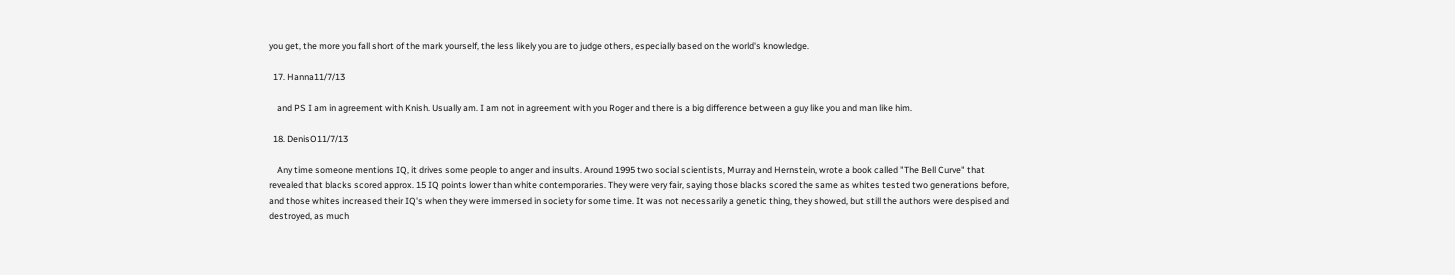you get, the more you fall short of the mark yourself, the less likely you are to judge others, especially based on the world's knowledge.

  17. Hanna11/7/13

    and PS I am in agreement with Knish. Usually am. I am not in agreement with you Roger and there is a big difference between a guy like you and man like him.

  18. DenisO11/7/13

    Any time someone mentions IQ, it drives some people to anger and insults. Around 1995 two social scientists, Murray and Hernstein, wrote a book called "The Bell Curve" that revealed that blacks scored approx. 15 IQ points lower than white contemporaries. They were very fair, saying those blacks scored the same as whites tested two generations before, and those whites increased their IQ's when they were immersed in society for some time. It was not necessarily a genetic thing, they showed, but still the authors were despised and destroyed, as much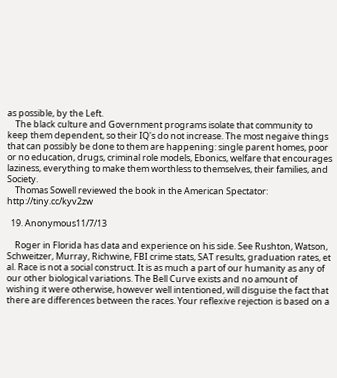as possible, by the Left.
    The black culture and Government programs isolate that community to keep them dependent, so their IQ's do not increase. The most negaive things that can possibly be done to them are happening: single parent homes, poor or no education, drugs, criminal role models, Ebonics, welfare that encourages laziness, everything to make them worthless to themselves, their families, and Society.
    Thomas Sowell reviewed the book in the American Spectator: http://tiny.cc/kyv2zw

  19. Anonymous11/7/13

    Roger in Florida has data and experience on his side. See Rushton, Watson, Schweitzer, Murray, Richwine, FBI crime stats, SAT results, graduation rates, et al. Race is not a social construct. It is as much a part of our humanity as any of our other biological variations. The Bell Curve exists and no amount of wishing it were otherwise, however well intentioned, will disguise the fact that there are differences between the races. Your reflexive rejection is based on a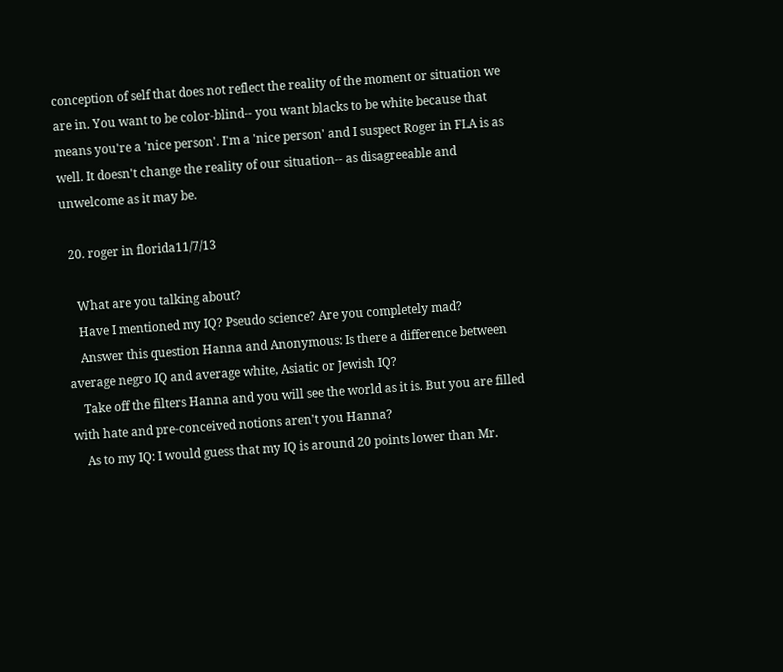conception of self that does not reflect the reality of the moment or situation we are in. You want to be color-blind-- you want blacks to be white because that means you're a 'nice person'. I'm a 'nice person' and I suspect Roger in FLA is as well. It doesn't change the reality of our situation-- as disagreeable and unwelcome as it may be.

  20. roger in florida11/7/13

    What are you talking about?
    Have I mentioned my IQ? Pseudo science? Are you completely mad?
    Answer this question Hanna and Anonymous: Is there a difference between average negro IQ and average white, Asiatic or Jewish IQ?
    Take off the filters Hanna and you will see the world as it is. But you are filled with hate and pre-conceived notions aren't you Hanna?
    As to my IQ: I would guess that my IQ is around 20 points lower than Mr.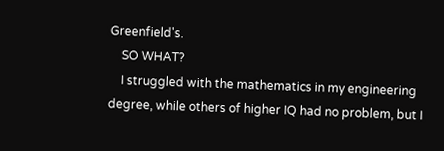Greenfield's.
    SO WHAT?
    I struggled with the mathematics in my engineering degree, while others of higher IQ had no problem, but I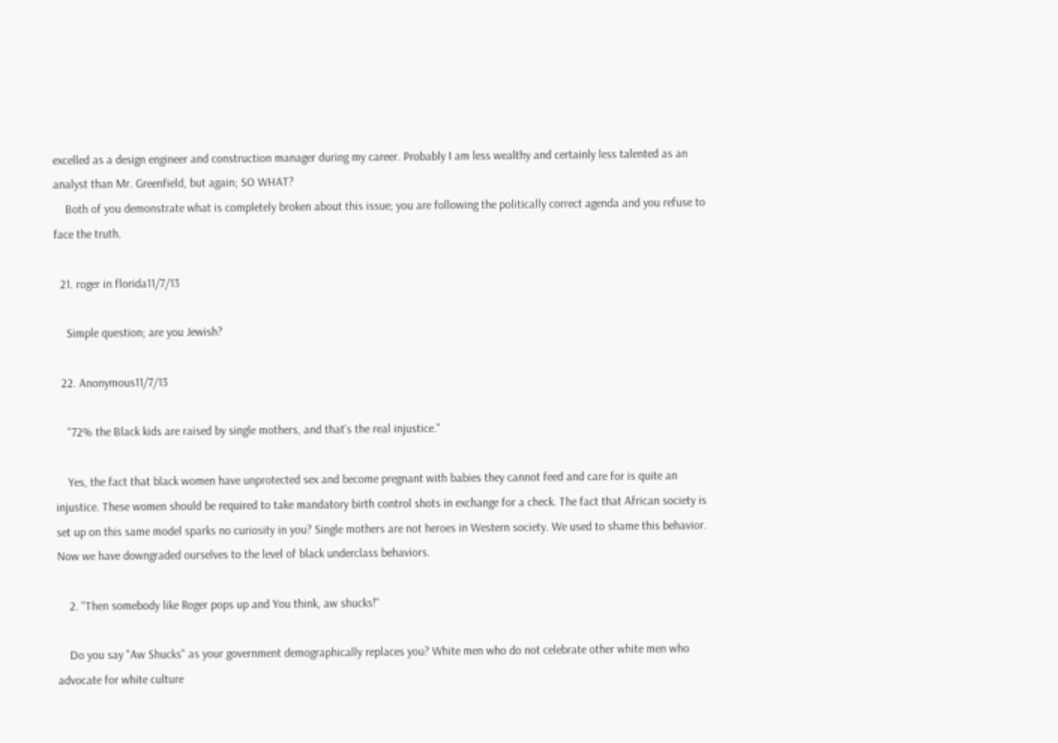excelled as a design engineer and construction manager during my career. Probably I am less wealthy and certainly less talented as an analyst than Mr. Greenfield, but again; SO WHAT?
    Both of you demonstrate what is completely broken about this issue; you are following the politically correct agenda and you refuse to face the truth.

  21. roger in florida11/7/13

    Simple question; are you Jewish?

  22. Anonymous11/7/13

    "72% the Black kids are raised by single mothers, and that's the real injustice."

    Yes, the fact that black women have unprotected sex and become pregnant with babies they cannot feed and care for is quite an injustice. These women should be required to take mandatory birth control shots in exchange for a check. The fact that African society is set up on this same model sparks no curiosity in you? Single mothers are not heroes in Western society. We used to shame this behavior. Now we have downgraded ourselves to the level of black underclass behaviors.

    2. "Then somebody like Roger pops up and You think, aw shucks!"

    Do you say "Aw Shucks" as your government demographically replaces you? White men who do not celebrate other white men who advocate for white culture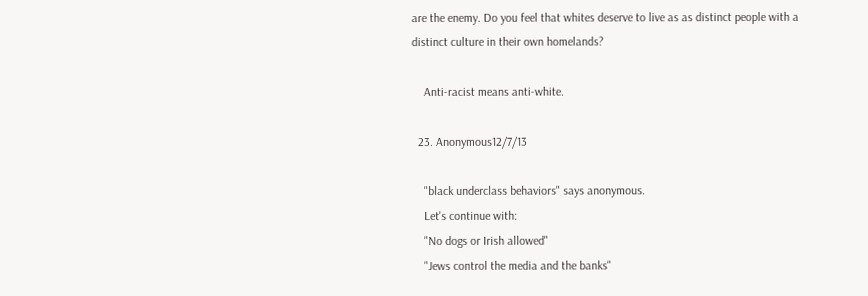are the enemy. Do you feel that whites deserve to live as as distinct people with a distinct culture in their own homelands?

    Anti-racist means anti-white.

  23. Anonymous12/7/13

    "black underclass behaviors" says anonymous.
    Let's continue with:
    "No dogs or Irish allowed"
    "Jews control the media and the banks"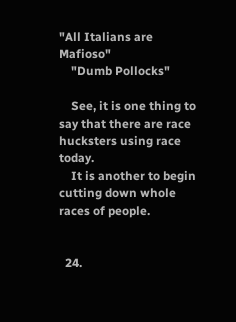"All Italians are Mafioso"
    "Dumb Pollocks"

    See, it is one thing to say that there are race hucksters using race today.
    It is another to begin cutting down whole races of people.


  24.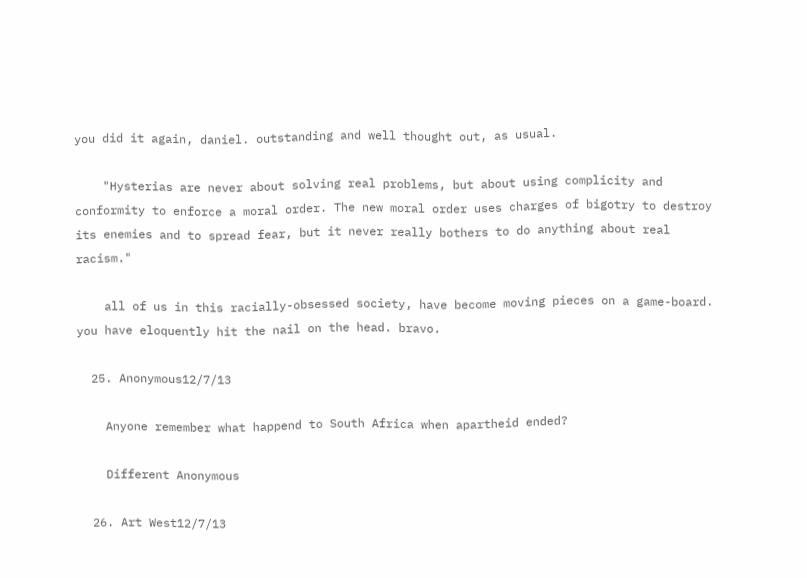you did it again, daniel. outstanding and well thought out, as usual.

    "Hysterias are never about solving real problems, but about using complicity and conformity to enforce a moral order. The new moral order uses charges of bigotry to destroy its enemies and to spread fear, but it never really bothers to do anything about real racism."

    all of us in this racially-obsessed society, have become moving pieces on a game-board. you have eloquently hit the nail on the head. bravo.

  25. Anonymous12/7/13

    Anyone remember what happend to South Africa when apartheid ended?

    Different Anonymous

  26. Art West12/7/13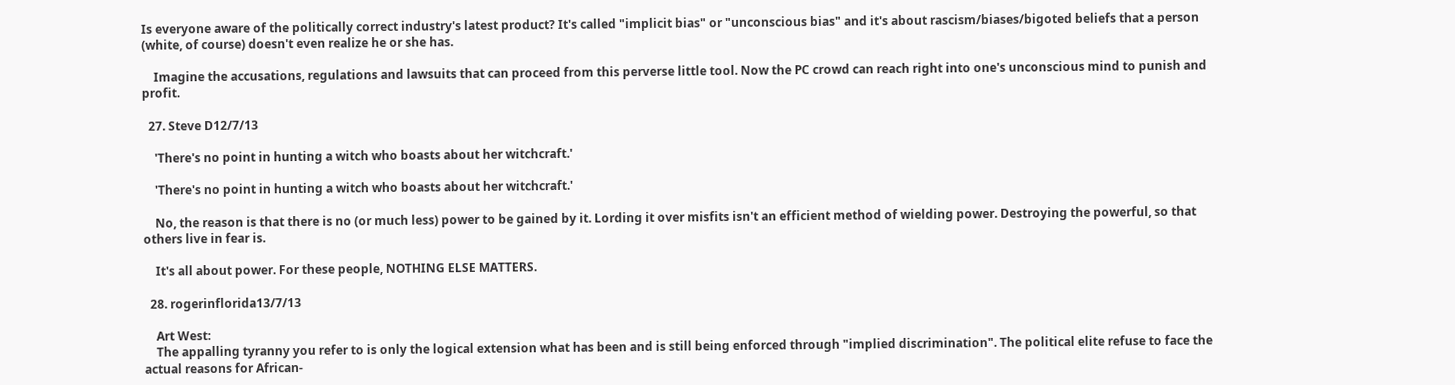Is everyone aware of the politically correct industry's latest product? It's called "implicit bias" or "unconscious bias" and it's about rascism/biases/bigoted beliefs that a person (white, of course) doesn't even realize he or she has.

    Imagine the accusations, regulations and lawsuits that can proceed from this perverse little tool. Now the PC crowd can reach right into one's unconscious mind to punish and profit.

  27. Steve D12/7/13

    'There's no point in hunting a witch who boasts about her witchcraft.'

    'There's no point in hunting a witch who boasts about her witchcraft.'

    No, the reason is that there is no (or much less) power to be gained by it. Lording it over misfits isn't an efficient method of wielding power. Destroying the powerful, so that others live in fear is.

    It's all about power. For these people, NOTHING ELSE MATTERS.

  28. rogerinflorida13/7/13

    Art West:
    The appalling tyranny you refer to is only the logical extension what has been and is still being enforced through "implied discrimination". The political elite refuse to face the actual reasons for African-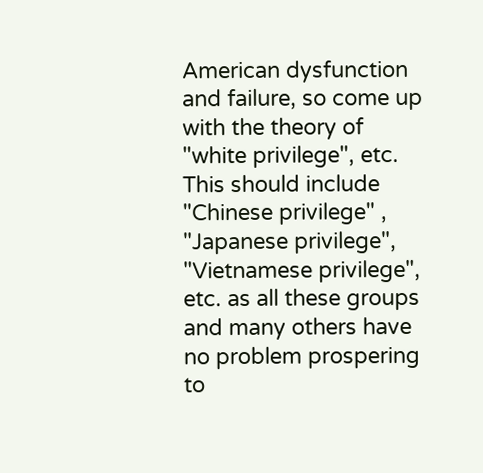American dysfunction and failure, so come up with the theory of "white privilege", etc. This should include "Chinese privilege" , "Japanese privilege", "Vietnamese privilege", etc. as all these groups and many others have no problem prospering to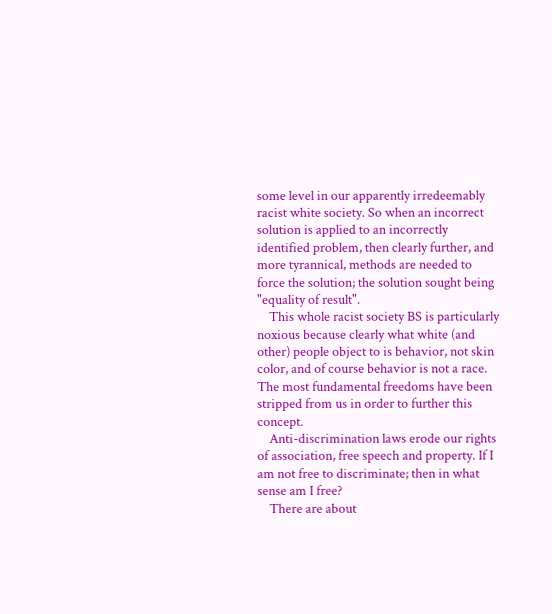some level in our apparently irredeemably racist white society. So when an incorrect solution is applied to an incorrectly identified problem, then clearly further, and more tyrannical, methods are needed to force the solution; the solution sought being "equality of result".
    This whole racist society BS is particularly noxious because clearly what white (and other) people object to is behavior, not skin color, and of course behavior is not a race. The most fundamental freedoms have been stripped from us in order to further this concept.
    Anti-discrimination laws erode our rights of association, free speech and property. If I am not free to discriminate; then in what sense am I free?
    There are about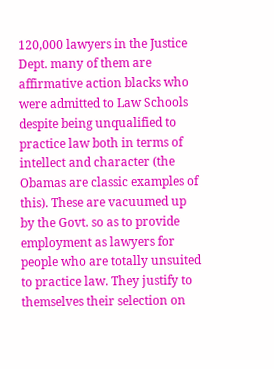120,000 lawyers in the Justice Dept. many of them are affirmative action blacks who were admitted to Law Schools despite being unqualified to practice law both in terms of intellect and character (the Obamas are classic examples of this). These are vacuumed up by the Govt. so as to provide employment as lawyers for people who are totally unsuited to practice law. They justify to themselves their selection on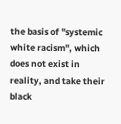the basis of "systemic white racism", which does not exist in reality, and take their black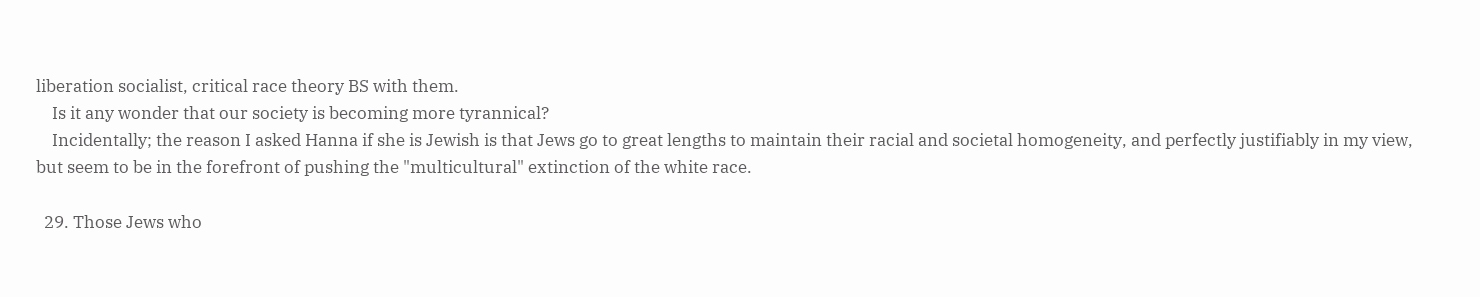liberation socialist, critical race theory BS with them.
    Is it any wonder that our society is becoming more tyrannical?
    Incidentally; the reason I asked Hanna if she is Jewish is that Jews go to great lengths to maintain their racial and societal homogeneity, and perfectly justifiably in my view, but seem to be in the forefront of pushing the "multicultural" extinction of the white race.

  29. Those Jews who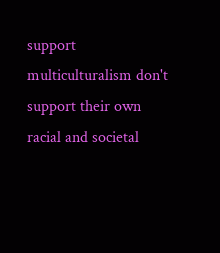support multiculturalism don't support their own racial and societal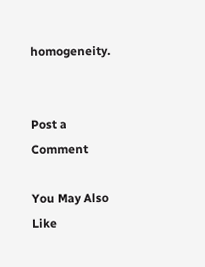homogeneity.


Post a Comment

You May Also Like